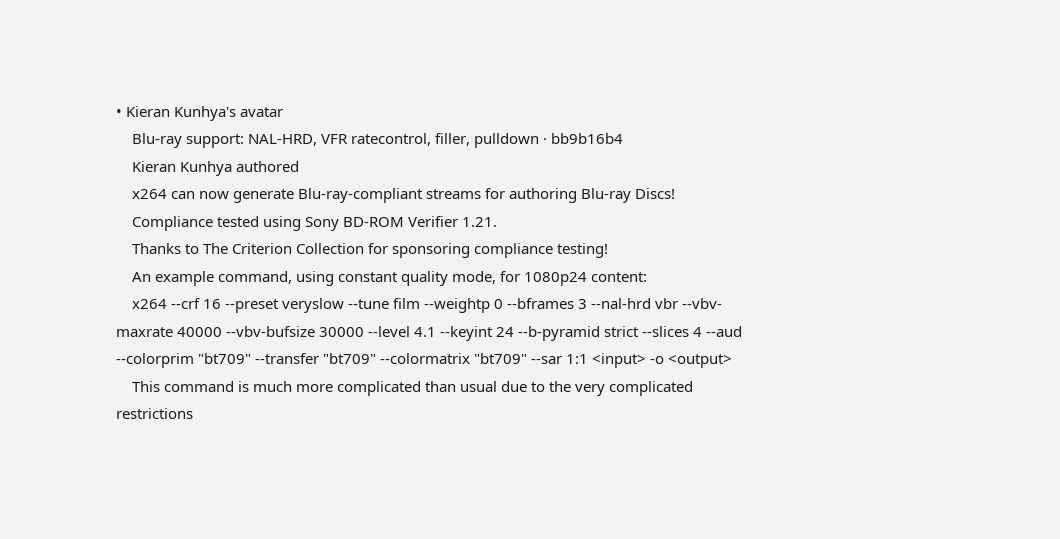• Kieran Kunhya's avatar
    Blu-ray support: NAL-HRD, VFR ratecontrol, filler, pulldown · bb9b16b4
    Kieran Kunhya authored
    x264 can now generate Blu-ray-compliant streams for authoring Blu-ray Discs!
    Compliance tested using Sony BD-ROM Verifier 1.21.
    Thanks to The Criterion Collection for sponsoring compliance testing!
    An example command, using constant quality mode, for 1080p24 content:
    x264 --crf 16 --preset veryslow --tune film --weightp 0 --bframes 3 --nal-hrd vbr --vbv-maxrate 40000 --vbv-bufsize 30000 --level 4.1 --keyint 24 --b-pyramid strict --slices 4 --aud --colorprim "bt709" --transfer "bt709" --colormatrix "bt709" --sar 1:1 <input> -o <output>
    This command is much more complicated than usual due to the very complicated restrictions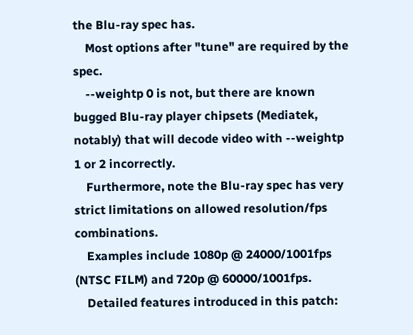the Blu-ray spec has.
    Most options after "tune" are required by the spec.
    --weightp 0 is not, but there are known bugged Blu-ray player chipsets (Mediatek, notably) that will decode video with --weightp 1 or 2 incorrectly.
    Furthermore, note the Blu-ray spec has very strict limitations on allowed resolution/fps combinations.
    Examples include 1080p @ 24000/1001fps (NTSC FILM) and 720p @ 60000/1001fps.
    Detailed features introduced in this patch: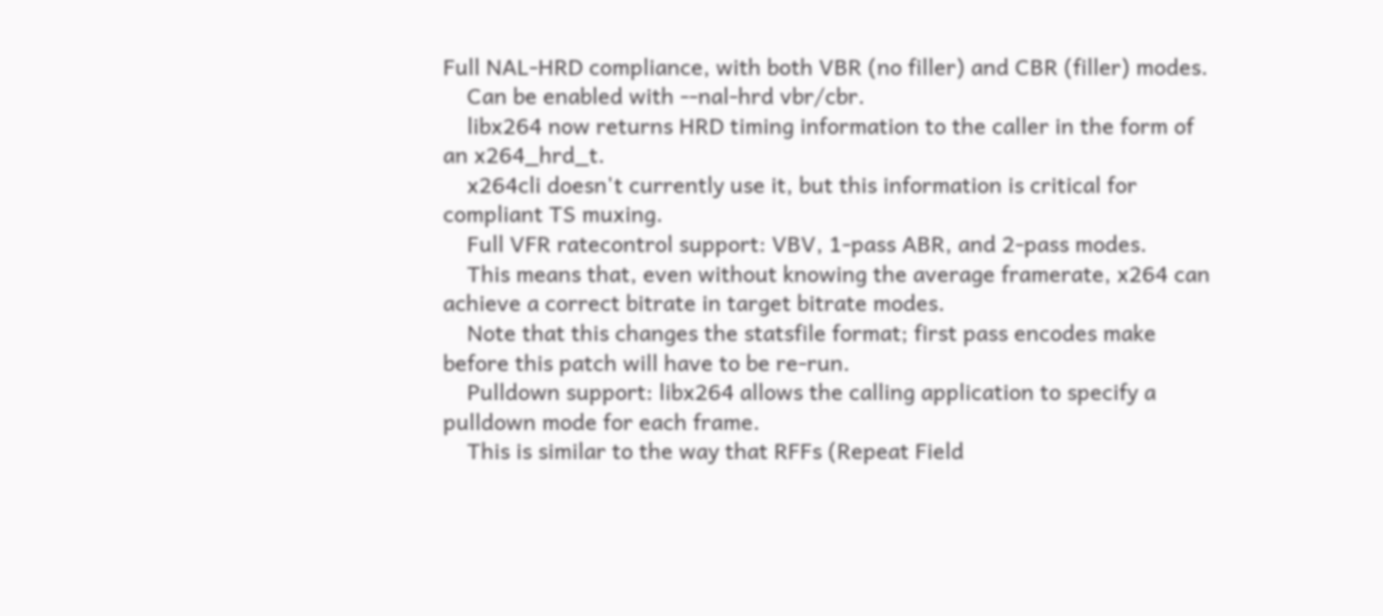Full NAL-HRD compliance, with both VBR (no filler) and CBR (filler) modes.
    Can be enabled with --nal-hrd vbr/cbr.
    libx264 now returns HRD timing information to the caller in the form of an x264_hrd_t.
    x264cli doesn't currently use it, but this information is critical for compliant TS muxing.
    Full VFR ratecontrol support: VBV, 1-pass ABR, and 2-pass modes.
    This means that, even without knowing the average framerate, x264 can achieve a correct bitrate in target bitrate modes.
    Note that this changes the statsfile format; first pass encodes make before this patch will have to be re-run.
    Pulldown support: libx264 allows the calling application to specify a pulldown mode for each frame.
    This is similar to the way that RFFs (Repeat Field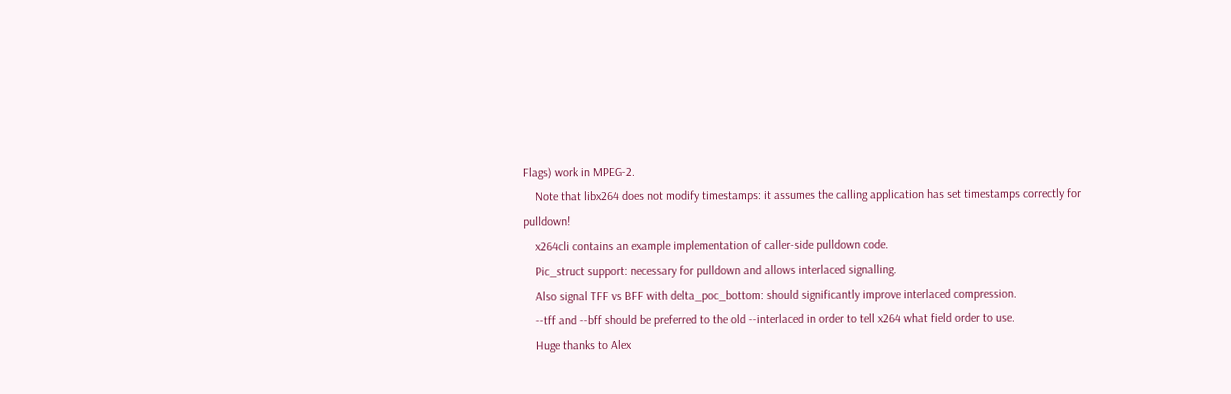Flags) work in MPEG-2.
    Note that libx264 does not modify timestamps: it assumes the calling application has set timestamps correctly for pulldown!
    x264cli contains an example implementation of caller-side pulldown code.
    Pic_struct support: necessary for pulldown and allows interlaced signalling.
    Also signal TFF vs BFF with delta_poc_bottom: should significantly improve interlaced compression.
    --tff and --bff should be preferred to the old --interlaced in order to tell x264 what field order to use.
    Huge thanks to Alex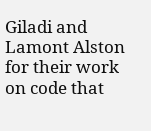Giladi and Lamont Alston for their work on code that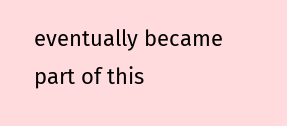eventually became part of this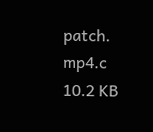patch.
mp4.c 10.2 KB